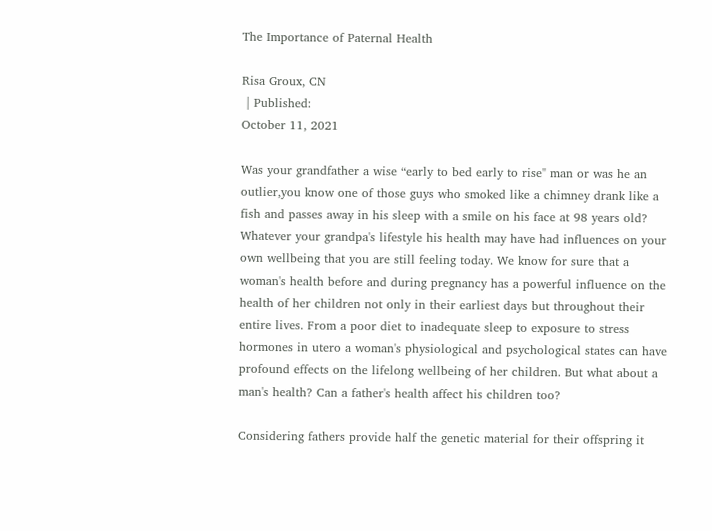The Importance of Paternal Health

Risa Groux, CN
 | Published:
October 11, 2021

Was your grandfather a wise “early to bed early to rise" man or was he an outlier,you know one of those guys who smoked like a chimney drank like a fish and passes away in his sleep with a smile on his face at 98 years old? Whatever your grandpa's lifestyle his health may have had influences on your own wellbeing that you are still feeling today. We know for sure that a woman's health before and during pregnancy has a powerful influence on the health of her children not only in their earliest days but throughout their entire lives. From a poor diet to inadequate sleep to exposure to stress hormones in utero a woman's physiological and psychological states can have profound effects on the lifelong wellbeing of her children. But what about a man's health? Can a father's health affect his children too?

Considering fathers provide half the genetic material for their offspring it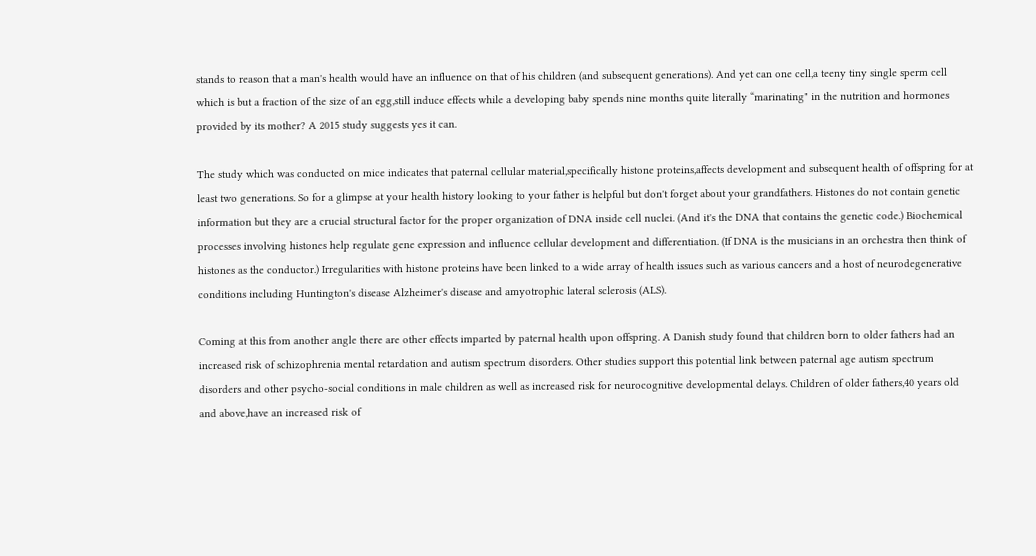stands to reason that a man's health would have an influence on that of his children (and subsequent generations). And yet can one cell,a teeny tiny single sperm cell which is but a fraction of the size of an egg,still induce effects while a developing baby spends nine months quite literally “marinating" in the nutrition and hormones provided by its mother? A 2015 study suggests yes it can.

The study which was conducted on mice indicates that paternal cellular material,specifically histone proteins,affects development and subsequent health of offspring for at least two generations. So for a glimpse at your health history looking to your father is helpful but don't forget about your grandfathers. Histones do not contain genetic information but they are a crucial structural factor for the proper organization of DNA inside cell nuclei. (And it's the DNA that contains the genetic code.) Biochemical processes involving histones help regulate gene expression and influence cellular development and differentiation. (If DNA is the musicians in an orchestra then think of histones as the conductor.) Irregularities with histone proteins have been linked to a wide array of health issues such as various cancers and a host of neurodegenerative conditions including Huntington's disease Alzheimer's disease and amyotrophic lateral sclerosis (ALS).

Coming at this from another angle there are other effects imparted by paternal health upon offspring. A Danish study found that children born to older fathers had an increased risk of schizophrenia mental retardation and autism spectrum disorders. Other studies support this potential link between paternal age autism spectrum disorders and other psycho-social conditions in male children as well as increased risk for neurocognitive developmental delays. Children of older fathers,40 years old and above,have an increased risk of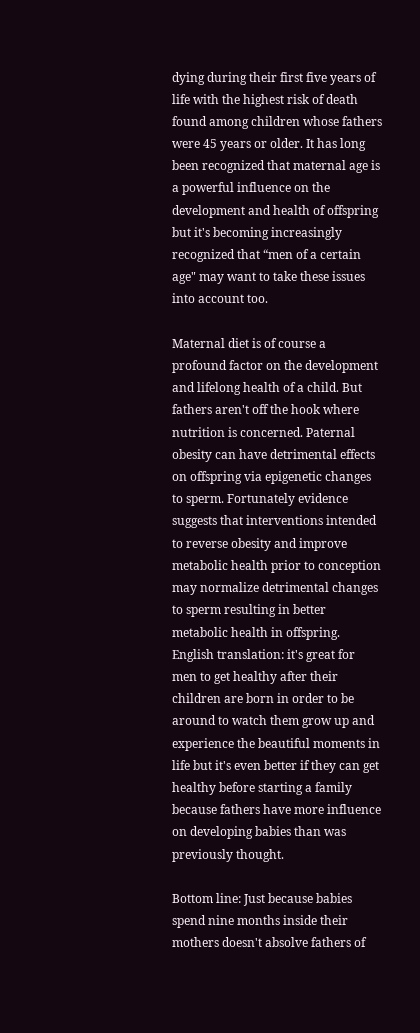dying during their first five years of life with the highest risk of death found among children whose fathers were 45 years or older. It has long been recognized that maternal age is a powerful influence on the development and health of offspring but it's becoming increasingly recognized that “men of a certain age" may want to take these issues into account too.

Maternal diet is of course a profound factor on the development and lifelong health of a child. But fathers aren't off the hook where nutrition is concerned. Paternal obesity can have detrimental effects on offspring via epigenetic changes to sperm. Fortunately evidence suggests that interventions intended to reverse obesity and improve metabolic health prior to conception may normalize detrimental changes to sperm resulting in better metabolic health in offspring. English translation: it's great for men to get healthy after their children are born in order to be around to watch them grow up and experience the beautiful moments in life but it's even better if they can get healthy before starting a family because fathers have more influence on developing babies than was previously thought.

Bottom line: Just because babies spend nine months inside their mothers doesn't absolve fathers of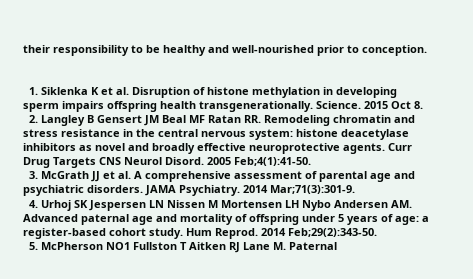their responsibility to be healthy and well-nourished prior to conception.


  1. Siklenka K et al. Disruption of histone methylation in developing sperm impairs offspring health transgenerationally. Science. 2015 Oct 8.
  2. Langley B Gensert JM Beal MF Ratan RR. Remodeling chromatin and stress resistance in the central nervous system: histone deacetylase inhibitors as novel and broadly effective neuroprotective agents. Curr Drug Targets CNS Neurol Disord. 2005 Feb;4(1):41-50.
  3. McGrath JJ et al. A comprehensive assessment of parental age and psychiatric disorders. JAMA Psychiatry. 2014 Mar;71(3):301-9.
  4. Urhoj SK Jespersen LN Nissen M Mortensen LH Nybo Andersen AM. Advanced paternal age and mortality of offspring under 5 years of age: a register-based cohort study. Hum Reprod. 2014 Feb;29(2):343-50.
  5. McPherson NO1 Fullston T Aitken RJ Lane M. Paternal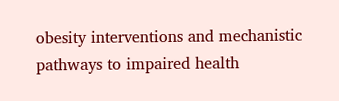obesity interventions and mechanistic pathways to impaired health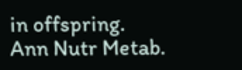in offspring. Ann Nutr Metab.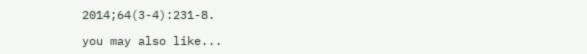2014;64(3-4):231-8.

you may also like...